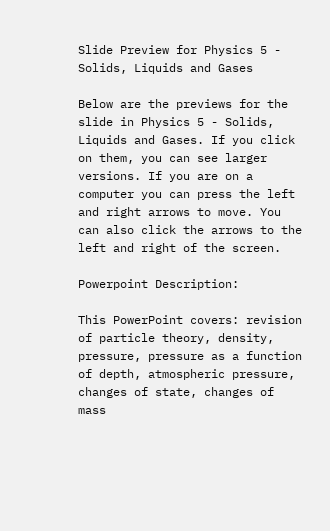Slide Preview for Physics 5 - Solids, Liquids and Gases

Below are the previews for the slide in Physics 5 - Solids, Liquids and Gases. If you click on them, you can see larger versions. If you are on a computer you can press the left and right arrows to move. You can also click the arrows to the left and right of the screen.

Powerpoint Description:

This PowerPoint covers: revision of particle theory, density, pressure, pressure as a function of depth, atmospheric pressure, changes of state, changes of mass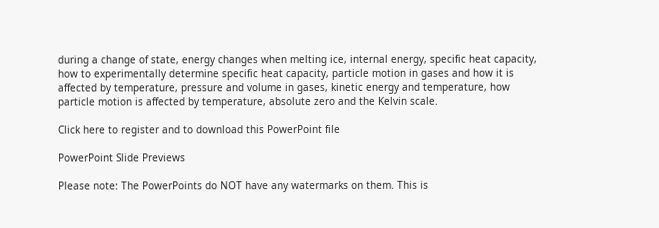during a change of state, energy changes when melting ice, internal energy, specific heat capacity, how to experimentally determine specific heat capacity, particle motion in gases and how it is affected by temperature, pressure and volume in gases, kinetic energy and temperature, how particle motion is affected by temperature, absolute zero and the Kelvin scale.

Click here to register and to download this PowerPoint file

PowerPoint Slide Previews

Please note: The PowerPoints do NOT have any watermarks on them. This is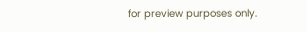for preview purposes only.